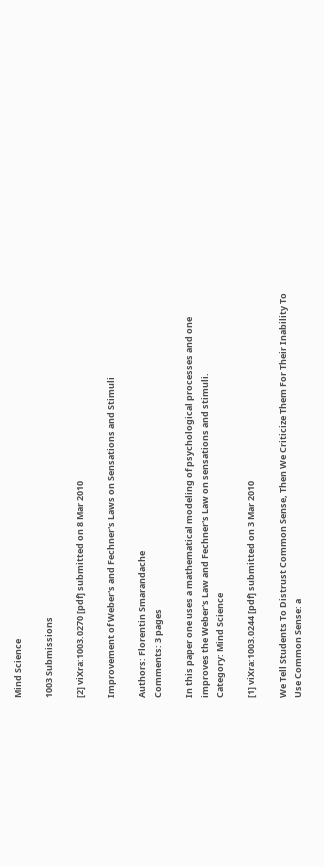Mind Science

1003 Submissions

[2] viXra:1003.0270 [pdf] submitted on 8 Mar 2010

Improvement of Weber's and Fechner's Laws on Sensations and Stimuli

Authors: Florentin Smarandache
Comments: 3 pages

In this paper one uses a mathematical modeling of psychological processes and one improves the Weber's Law and Fechner's Law on sensations and stimuli.
Category: Mind Science

[1] viXra:1003.0244 [pdf] submitted on 3 Mar 2010

We Tell Students To Distrust Common Sense, Then We Criticize Them For Their Inability To Use Common Sense: a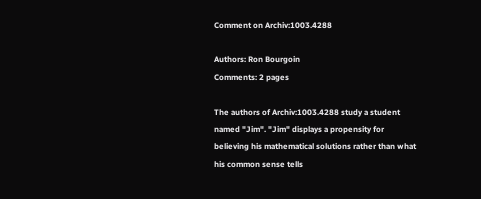Comment on Archiv:1003.4288

Authors: Ron Bourgoin
Comments: 2 pages

The authors of Archiv:1003.4288 study a student named "Jim". "Jim" displays a propensity for believing his mathematical solutions rather than what his common sense tells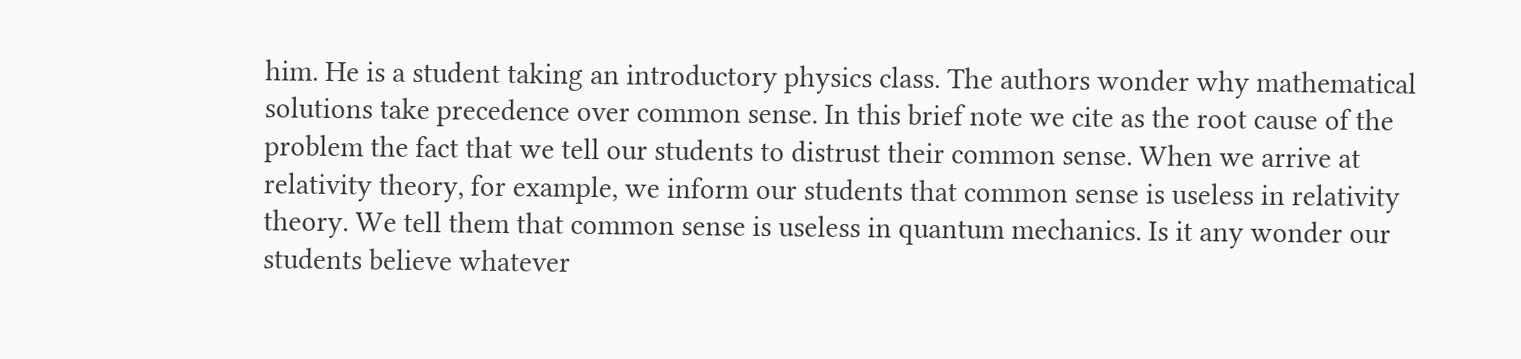him. He is a student taking an introductory physics class. The authors wonder why mathematical solutions take precedence over common sense. In this brief note we cite as the root cause of the problem the fact that we tell our students to distrust their common sense. When we arrive at relativity theory, for example, we inform our students that common sense is useless in relativity theory. We tell them that common sense is useless in quantum mechanics. Is it any wonder our students believe whatever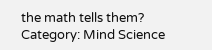the math tells them?
Category: Mind Science